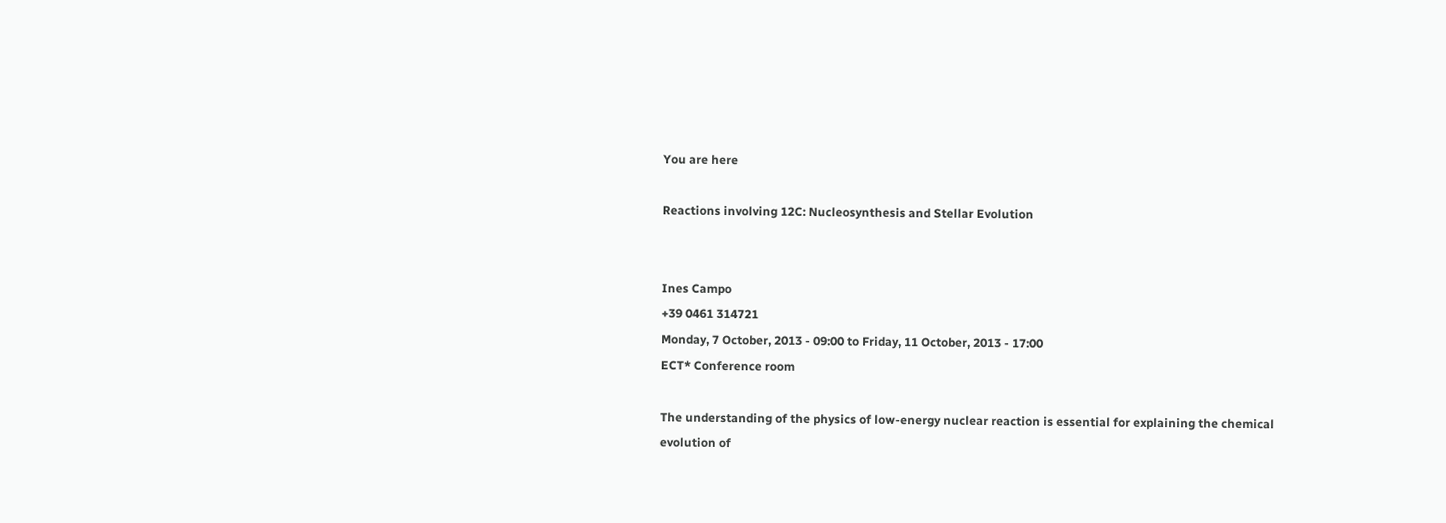You are here

Reactions involving 12C: Nucleosynthesis and Stellar Evolution


Ines Campo
+39 0461 314721
Monday, 7 October, 2013 - 09:00 to Friday, 11 October, 2013 - 17:00
ECT* Conference room

The understanding of the physics of low-energy nuclear reaction is essential for explaining the chemical evolution of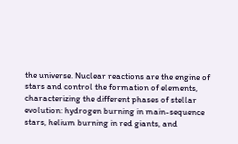the universe. Nuclear reactions are the engine of stars and control the formation of elements, characterizing the different phases of stellar evolution: hydrogen burning in main-sequence stars, helium burning in red giants, and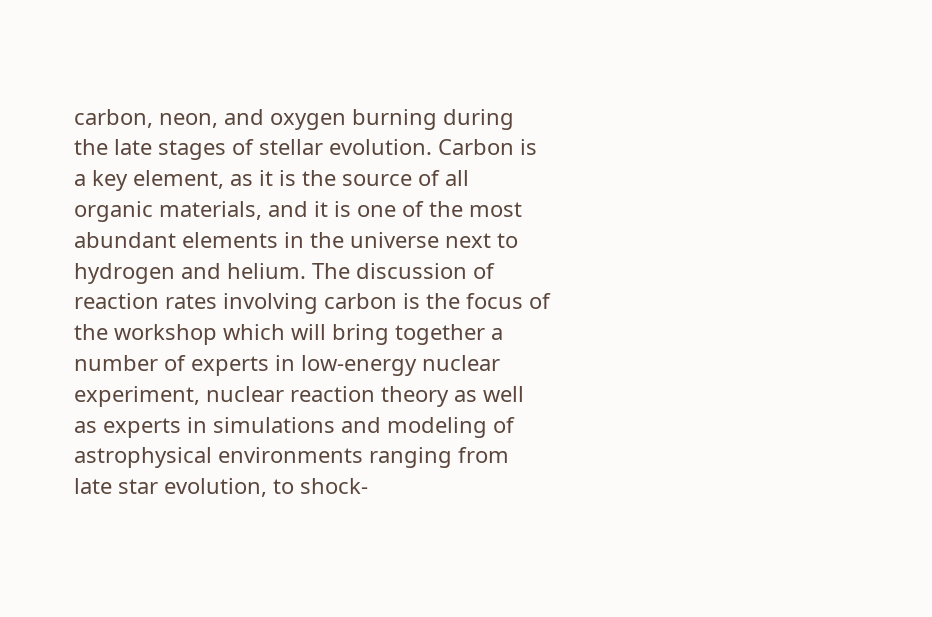carbon, neon, and oxygen burning during the late stages of stellar evolution. Carbon is a key element, as it is the source of all organic materials, and it is one of the most abundant elements in the universe next to hydrogen and helium. The discussion of reaction rates involving carbon is the focus of the workshop which will bring together a number of experts in low-energy nuclear experiment, nuclear reaction theory as well as experts in simulations and modeling of astrophysical environments ranging from late star evolution, to shock-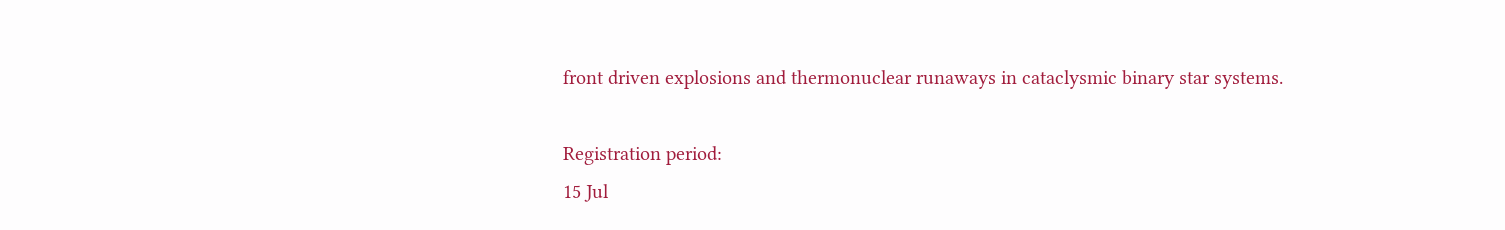front driven explosions and thermonuclear runaways in cataclysmic binary star systems.

Registration period:
15 Jul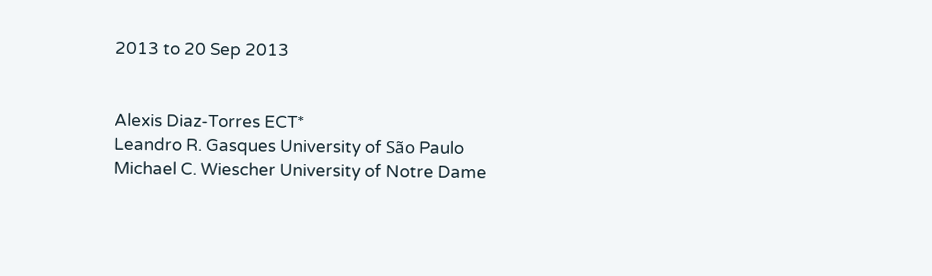2013 to 20 Sep 2013


Alexis Diaz-Torres ECT*
Leandro R. Gasques University of São Paulo
Michael C. Wiescher University of Notre Dame